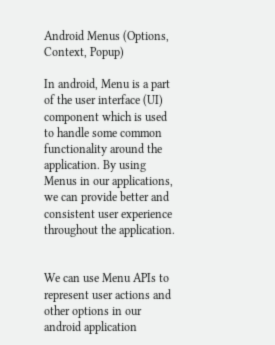Android Menus (Options, Context, Popup)

In android, Menu is a part of the user interface (UI) component which is used to handle some common functionality around the application. By using Menus in our applications, we can provide better and consistent user experience throughout the application.


We can use Menu APIs to represent user actions and other options in our android application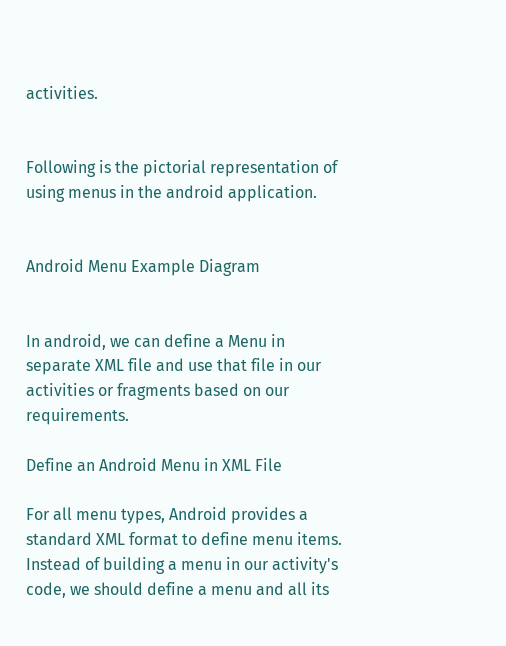activities.


Following is the pictorial representation of using menus in the android application.


Android Menu Example Diagram


In android, we can define a Menu in separate XML file and use that file in our activities or fragments based on our requirements.

Define an Android Menu in XML File

For all menu types, Android provides a standard XML format to define menu items. Instead of building a menu in our activity's code, we should define a menu and all its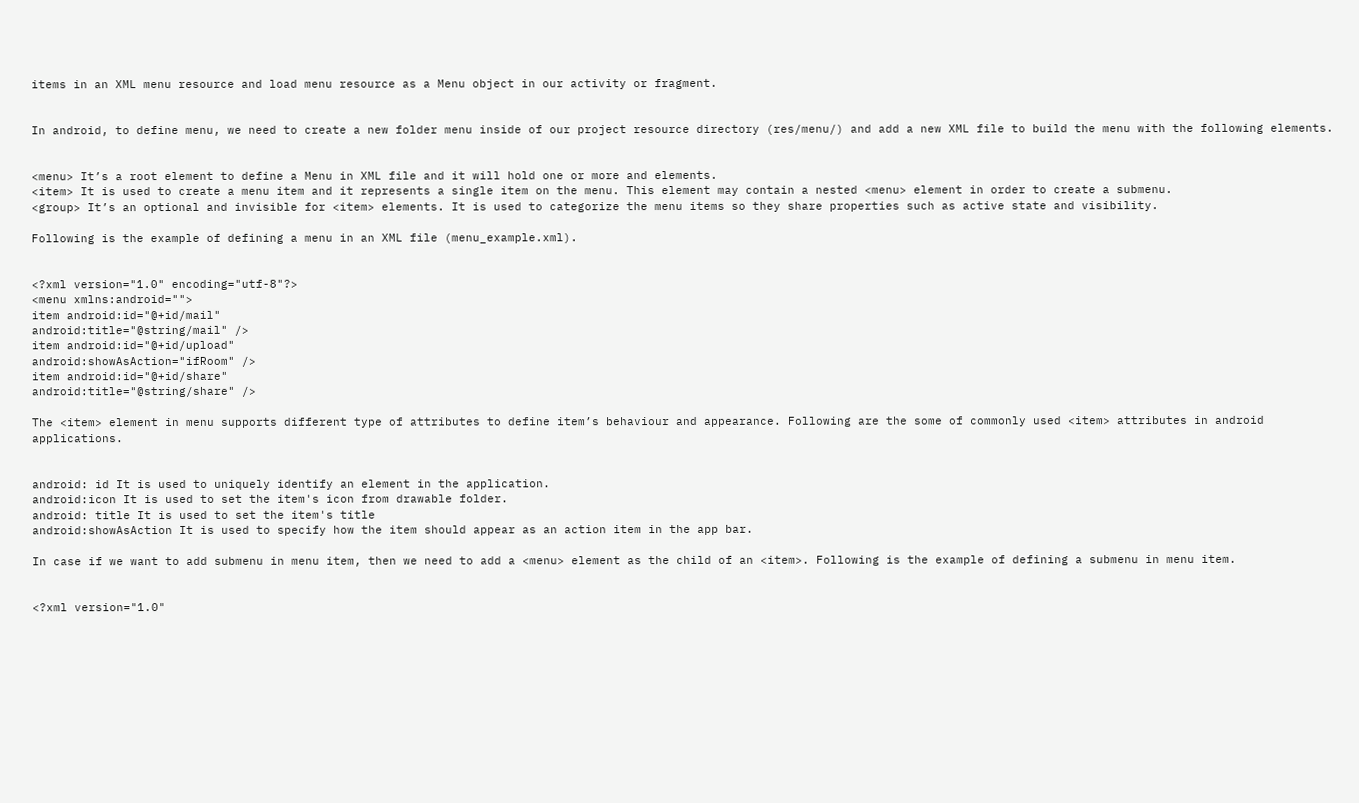items in an XML menu resource and load menu resource as a Menu object in our activity or fragment.


In android, to define menu, we need to create a new folder menu inside of our project resource directory (res/menu/) and add a new XML file to build the menu with the following elements.


<menu> It’s a root element to define a Menu in XML file and it will hold one or more and elements.
<item> It is used to create a menu item and it represents a single item on the menu. This element may contain a nested <menu> element in order to create a submenu.
<group> It’s an optional and invisible for <item> elements. It is used to categorize the menu items so they share properties such as active state and visibility.

Following is the example of defining a menu in an XML file (menu_example.xml).


<?xml version="1.0" encoding="utf-8"?>
<menu xmlns:android="">
item android:id="@+id/mail"
android:title="@string/mail" />
item android:id="@+id/upload"
android:showAsAction="ifRoom" />
item android:id="@+id/share"
android:title="@string/share" />

The <item> element in menu supports different type of attributes to define item’s behaviour and appearance. Following are the some of commonly used <item> attributes in android applications.


android: id It is used to uniquely identify an element in the application.
android:icon It is used to set the item's icon from drawable folder.
android: title It is used to set the item's title
android:showAsAction It is used to specify how the item should appear as an action item in the app bar.

In case if we want to add submenu in menu item, then we need to add a <menu> element as the child of an <item>. Following is the example of defining a submenu in menu item.


<?xml version="1.0"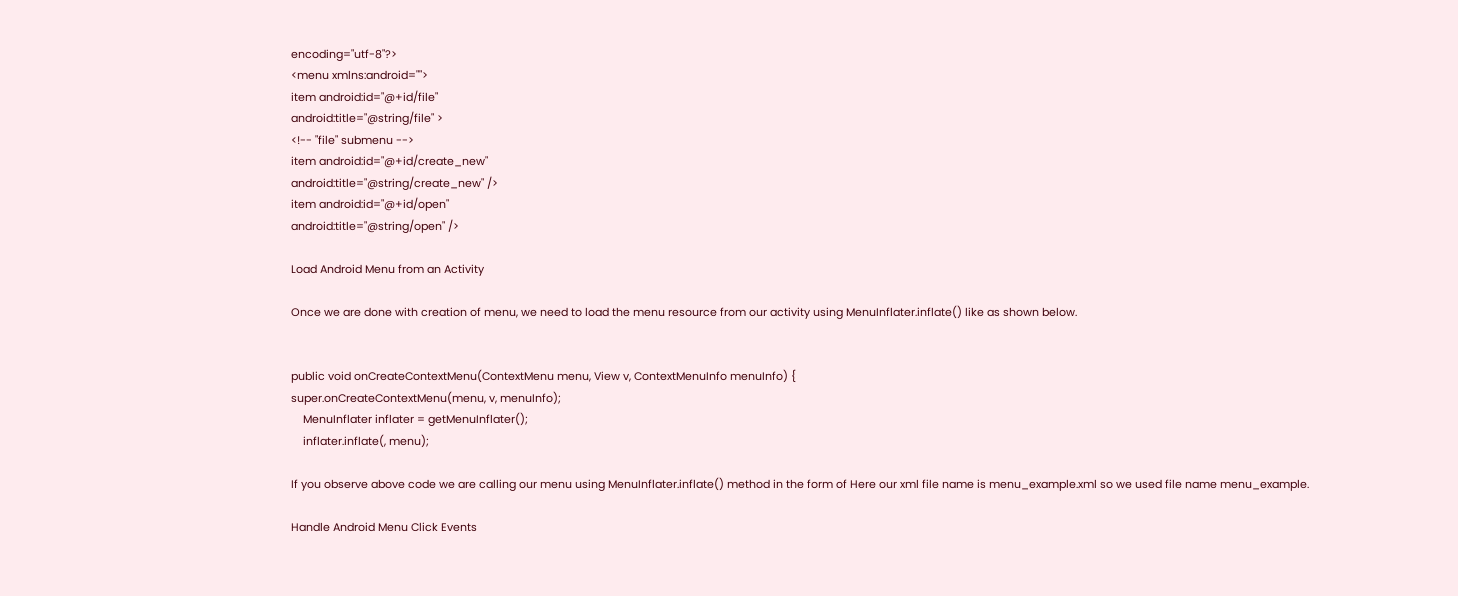encoding="utf-8"?>
<menu xmlns:android="">
item android:id="@+id/file"
android:title="@string/file" >
<!-- "file" submenu -->
item android:id="@+id/create_new"
android:title="@string/create_new" />
item android:id="@+id/open"
android:title="@string/open" />

Load Android Menu from an Activity

Once we are done with creation of menu, we need to load the menu resource from our activity using MenuInflater.inflate() like as shown below.


public void onCreateContextMenu(ContextMenu menu, View v, ContextMenuInfo menuInfo) {
super.onCreateContextMenu(menu, v, menuInfo);
    MenuInflater inflater = getMenuInflater();
    inflater.inflate(, menu);

If you observe above code we are calling our menu using MenuInflater.inflate() method in the form of Here our xml file name is menu_example.xml so we used file name menu_example.

Handle Android Menu Click Events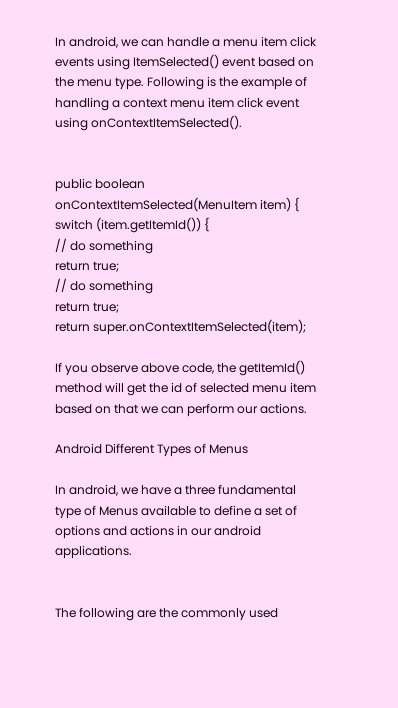In android, we can handle a menu item click events using ItemSelected() event based on the menu type. Following is the example of handling a context menu item click event using onContextItemSelected().


public boolean onContextItemSelected(MenuItem item) {
switch (item.getItemId()) {
// do something
return true;
// do something
return true;
return super.onContextItemSelected(item);

If you observe above code, the getItemId() method will get the id of selected menu item based on that we can perform our actions.

Android Different Types of Menus

In android, we have a three fundamental type of Menus available to define a set of options and actions in our android applications.


The following are the commonly used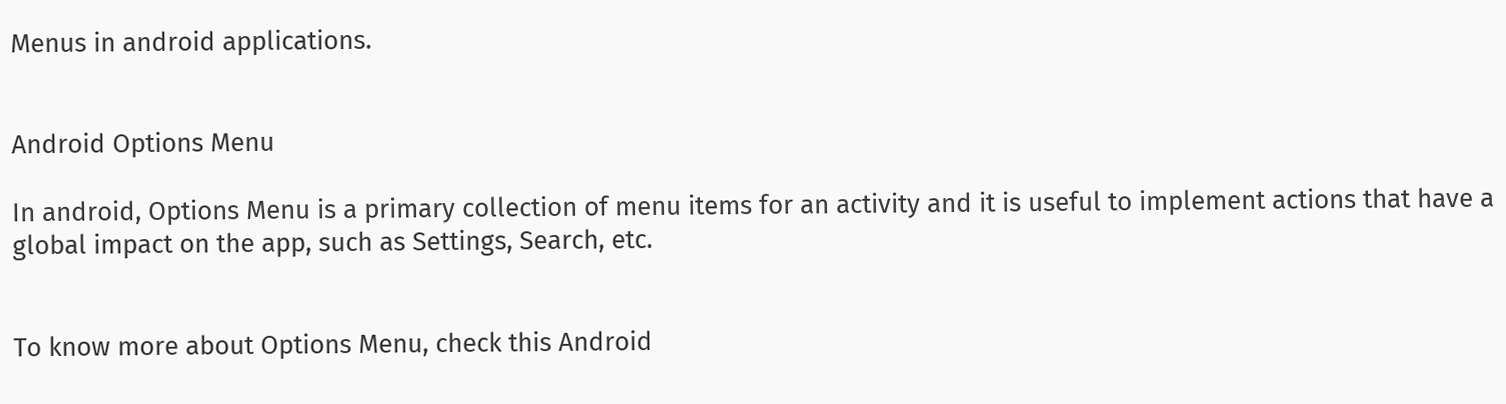Menus in android applications.


Android Options Menu

In android, Options Menu is a primary collection of menu items for an activity and it is useful to implement actions that have a global impact on the app, such as Settings, Search, etc.


To know more about Options Menu, check this Android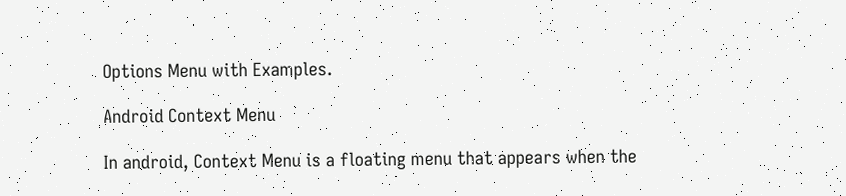Options Menu with Examples.

Android Context Menu

In android, Context Menu is a floating menu that appears when the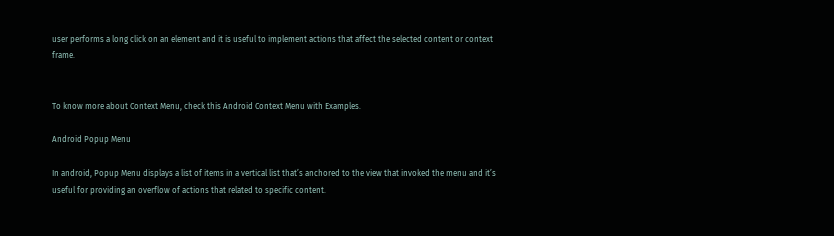user performs a long click on an element and it is useful to implement actions that affect the selected content or context frame.


To know more about Context Menu, check this Android Context Menu with Examples.

Android Popup Menu

In android, Popup Menu displays a list of items in a vertical list that’s anchored to the view that invoked the menu and it’s useful for providing an overflow of actions that related to specific content.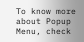To know more about Popup Menu, check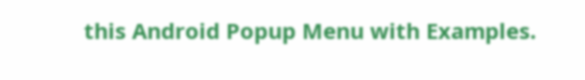this Android Popup Menu with Examples.